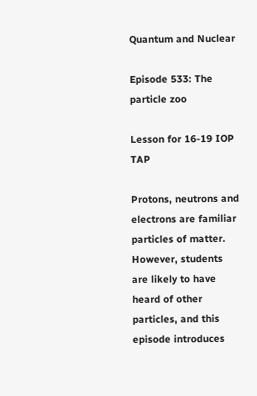Quantum and Nuclear

Episode 533: The particle zoo

Lesson for 16-19 IOP TAP

Protons, neutrons and electrons are familiar particles of matter. However, students are likely to have heard of other particles, and this episode introduces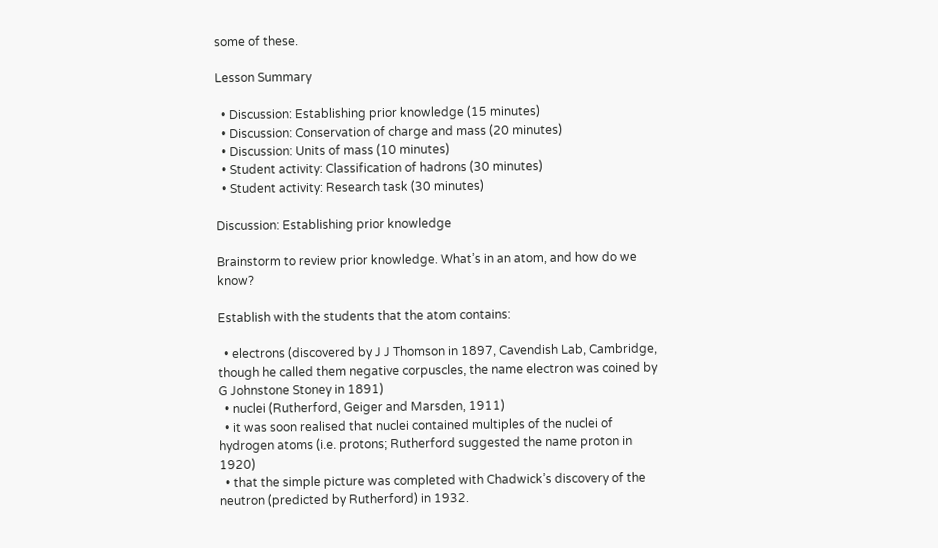some of these.

Lesson Summary

  • Discussion: Establishing prior knowledge (15 minutes)
  • Discussion: Conservation of charge and mass (20 minutes)
  • Discussion: Units of mass (10 minutes)
  • Student activity: Classification of hadrons (30 minutes)
  • Student activity: Research task (30 minutes)

Discussion: Establishing prior knowledge

Brainstorm to review prior knowledge. What’s in an atom, and how do we know?

Establish with the students that the atom contains:

  • electrons (discovered by J J Thomson in 1897, Cavendish Lab, Cambridge, though he called them negative corpuscles, the name electron was coined by G Johnstone Stoney in 1891)
  • nuclei (Rutherford, Geiger and Marsden, 1911)
  • it was soon realised that nuclei contained multiples of the nuclei of hydrogen atoms (i.e. protons; Rutherford suggested the name proton in 1920)
  • that the simple picture was completed with Chadwick’s discovery of the neutron (predicted by Rutherford) in 1932.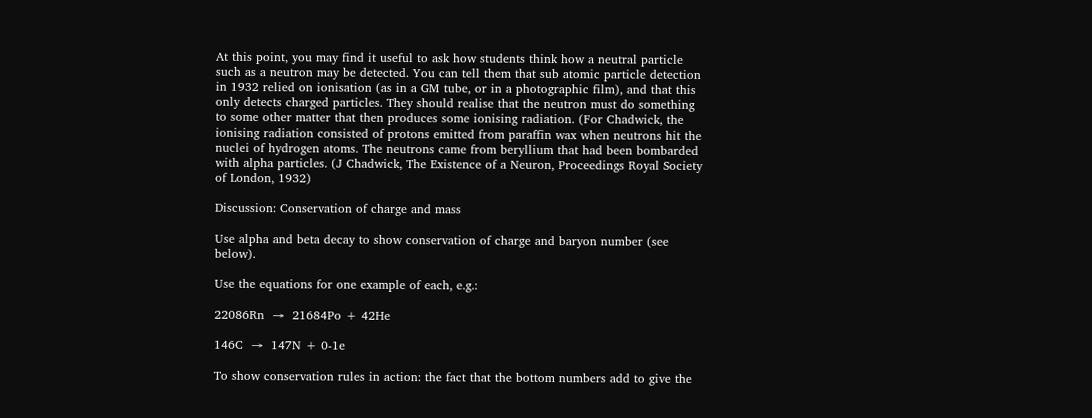At this point, you may find it useful to ask how students think how a neutral particle such as a neutron may be detected. You can tell them that sub atomic particle detection in 1932 relied on ionisation (as in a GM tube, or in a photographic film), and that this only detects charged particles. They should realise that the neutron must do something to some other matter that then produces some ionising radiation. (For Chadwick, the ionising radiation consisted of protons emitted from paraffin wax when neutrons hit the nuclei of hydrogen atoms. The neutrons came from beryllium that had been bombarded with alpha particles. (J Chadwick, The Existence of a Neuron, Proceedings Royal Society of London, 1932)

Discussion: Conservation of charge and mass

Use alpha and beta decay to show conservation of charge and baryon number (see below).

Use the equations for one example of each, e.g.:

22086Rn  →  21684Po + 42He

146C  →  147N + 0-1e

To show conservation rules in action: the fact that the bottom numbers add to give the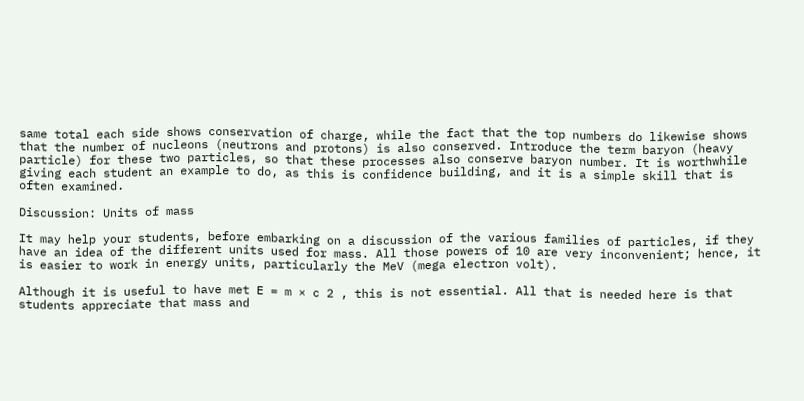same total each side shows conservation of charge, while the fact that the top numbers do likewise shows that the number of nucleons (neutrons and protons) is also conserved. Introduce the term baryon (heavy particle) for these two particles, so that these processes also conserve baryon number. It is worthwhile giving each student an example to do, as this is confidence building, and it is a simple skill that is often examined.

Discussion: Units of mass

It may help your students, before embarking on a discussion of the various families of particles, if they have an idea of the different units used for mass. All those powers of 10 are very inconvenient; hence, it is easier to work in energy units, particularly the MeV (mega electron volt).

Although it is useful to have met E = m × c 2 , this is not essential. All that is needed here is that students appreciate that mass and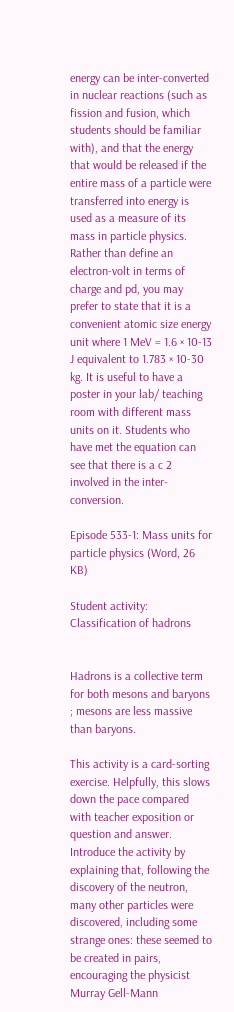energy can be inter-converted in nuclear reactions (such as fission and fusion, which students should be familiar with), and that the energy that would be released if the entire mass of a particle were transferred into energy is used as a measure of its mass in particle physics. Rather than define an electron-volt in terms of charge and pd, you may prefer to state that it is a convenient atomic size energy unit where 1 MeV = 1.6 × 10-13 J equivalent to 1.783 × 10-30 kg. It is useful to have a poster in your lab/ teaching room with different mass units on it. Students who have met the equation can see that there is a c 2 involved in the inter-conversion.

Episode 533-1: Mass units for particle physics (Word, 26 KB)

Student activity: Classification of hadrons


Hadrons is a collective term for both mesons and baryons ; mesons are less massive than baryons.

This activity is a card-sorting exercise. Helpfully, this slows down the pace compared with teacher exposition or question and answer. Introduce the activity by explaining that, following the discovery of the neutron, many other particles were discovered, including some strange ones: these seemed to be created in pairs, encouraging the physicist Murray Gell-Mann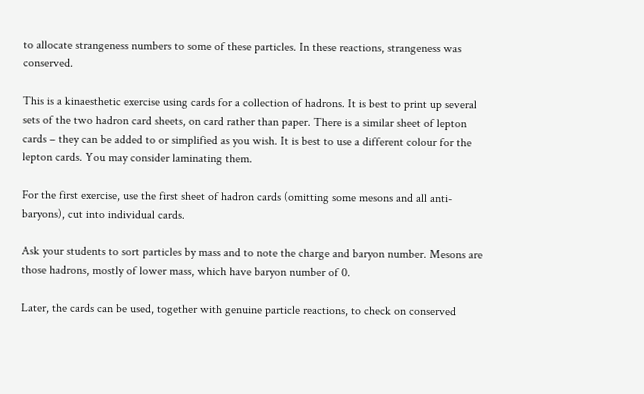to allocate strangeness numbers to some of these particles. In these reactions, strangeness was conserved.

This is a kinaesthetic exercise using cards for a collection of hadrons. It is best to print up several sets of the two hadron card sheets, on card rather than paper. There is a similar sheet of lepton cards – they can be added to or simplified as you wish. It is best to use a different colour for the lepton cards. You may consider laminating them.

For the first exercise, use the first sheet of hadron cards (omitting some mesons and all anti-baryons), cut into individual cards.

Ask your students to sort particles by mass and to note the charge and baryon number. Mesons are those hadrons, mostly of lower mass, which have baryon number of 0.

Later, the cards can be used, together with genuine particle reactions, to check on conserved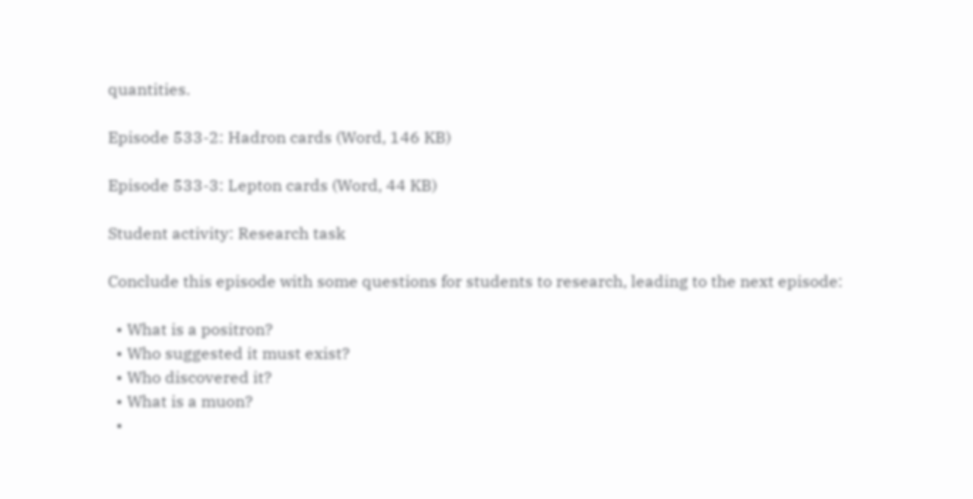quantities.

Episode 533-2: Hadron cards (Word, 146 KB)

Episode 533-3: Lepton cards (Word, 44 KB)

Student activity: Research task

Conclude this episode with some questions for students to research, leading to the next episode:

  • What is a positron?
  • Who suggested it must exist?
  • Who discovered it?
  • What is a muon?
  •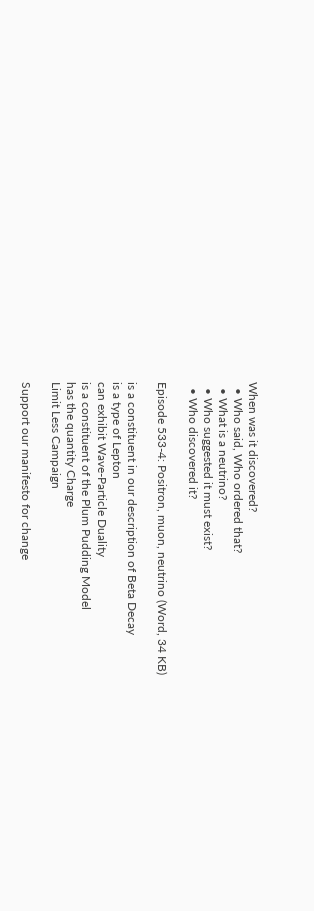When was it discovered?
  • Who said, Who ordered that?
  • What is a neutrino?
  • Who suggested it must exist?
  • Who discovered it?

Episode 533-4: Positron, muon, neutrino (Word, 34 KB)

is a constituent in our description of Beta Decay
is a type of Lepton
can exhibit Wave-Particle Duality
is a constituent of the Plum Pudding Model
has the quantity Charge
Limit Less Campaign

Support our manifesto for change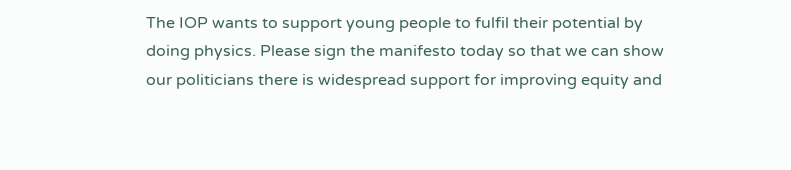The IOP wants to support young people to fulfil their potential by doing physics. Please sign the manifesto today so that we can show our politicians there is widespread support for improving equity and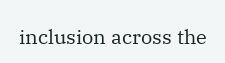inclusion across the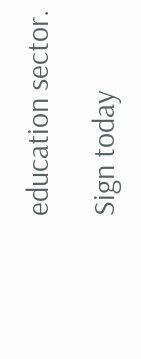education sector.

Sign today